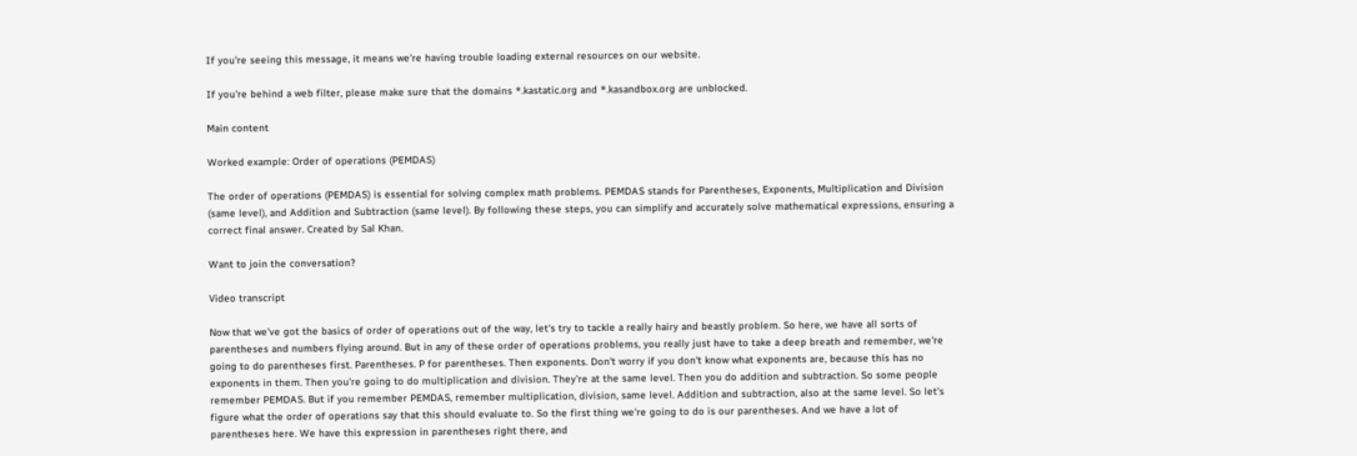If you're seeing this message, it means we're having trouble loading external resources on our website.

If you're behind a web filter, please make sure that the domains *.kastatic.org and *.kasandbox.org are unblocked.

Main content

Worked example: Order of operations (PEMDAS)

The order of operations (PEMDAS) is essential for solving complex math problems. PEMDAS stands for Parentheses, Exponents, Multiplication and Division (same level), and Addition and Subtraction (same level). By following these steps, you can simplify and accurately solve mathematical expressions, ensuring a correct final answer. Created by Sal Khan.

Want to join the conversation?

Video transcript

Now that we've got the basics of order of operations out of the way, let's try to tackle a really hairy and beastly problem. So here, we have all sorts of parentheses and numbers flying around. But in any of these order of operations problems, you really just have to take a deep breath and remember, we're going to do parentheses first. Parentheses. P for parentheses. Then exponents. Don't worry if you don't know what exponents are, because this has no exponents in them. Then you're going to do multiplication and division. They're at the same level. Then you do addition and subtraction. So some people remember PEMDAS. But if you remember PEMDAS, remember multiplication, division, same level. Addition and subtraction, also at the same level. So let's figure what the order of operations say that this should evaluate to. So the first thing we're going to do is our parentheses. And we have a lot of parentheses here. We have this expression in parentheses right there, and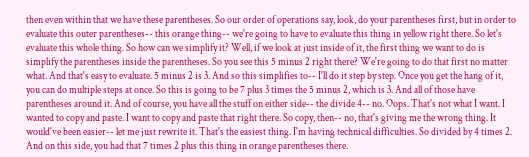then even within that we have these parentheses. So our order of operations say, look, do your parentheses first, but in order to evaluate this outer parentheses-- this orange thing-- we're going to have to evaluate this thing in yellow right there. So let's evaluate this whole thing. So how can we simplify it? Well, if we look at just inside of it, the first thing we want to do is simplify the parentheses inside the parentheses. So you see this 5 minus 2 right there? We're going to do that first no matter what. And that's easy to evaluate. 5 minus 2 is 3. And so this simplifies to-- I'll do it step by step. Once you get the hang of it, you can do multiple steps at once. So this is going to be 7 plus 3 times the 5 minus 2, which is 3. And all of those have parentheses around it. And of course, you have all the stuff on either side-- the divide 4-- no. Oops. That's not what I want. I wanted to copy and paste. I want to copy and paste that right there. So copy, then-- no, that's giving me the wrong thing. It would've been easier-- let me just rewrite it. That's the easiest thing. I'm having technical difficulties. So divided by 4 times 2. And on this side, you had that 7 times 2 plus this thing in orange parentheses there.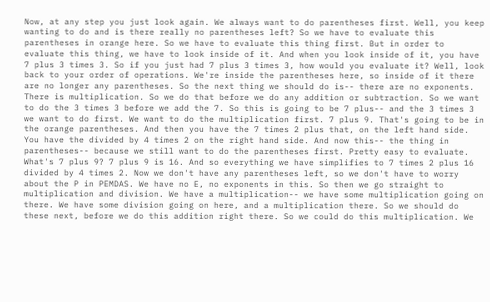Now, at any step you just look again. We always want to do parentheses first. Well, you keep wanting to do and is there really no parentheses left? So we have to evaluate this parentheses in orange here. So we have to evaluate this thing first. But in order to evaluate this thing, we have to look inside of it. And when you look inside of it, you have 7 plus 3 times 3. So if you just had 7 plus 3 times 3, how would you evaluate it? Well, look back to your order of operations. We're inside the parentheses here, so inside of it there are no longer any parentheses. So the next thing we should do is-- there are no exponents. There is multiplication. So we do that before we do any addition or subtraction. So we want to do the 3 times 3 before we add the 7. So this is going to be 7 plus-- and the 3 times 3 we want to do first. We want to do the multiplication first. 7 plus 9. That's going to be in the orange parentheses. And then you have the 7 times 2 plus that, on the left hand side. You have the divided by 4 times 2 on the right hand side. And now this-- the thing in parentheses-- because we still want to do the parentheses first. Pretty easy to evaluate. What's 7 plus 9? 7 plus 9 is 16. And so everything we have simplifies to 7 times 2 plus 16 divided by 4 times 2. Now we don't have any parentheses left, so we don't have to worry about the P in PEMDAS. We have no E, no exponents in this. So then we go straight to multiplication and division. We have a multiplication-- we have some multiplication going on there. We have some division going on here, and a multiplication there. So we should do these next, before we do this addition right there. So we could do this multiplication. We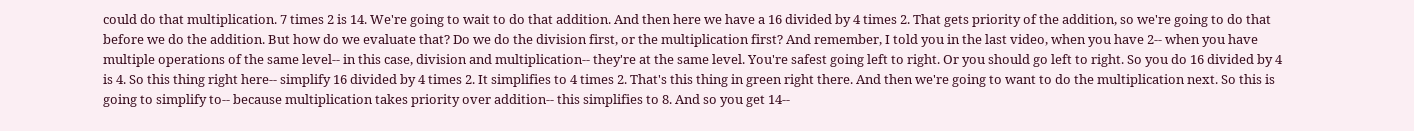could do that multiplication. 7 times 2 is 14. We're going to wait to do that addition. And then here we have a 16 divided by 4 times 2. That gets priority of the addition, so we're going to do that before we do the addition. But how do we evaluate that? Do we do the division first, or the multiplication first? And remember, I told you in the last video, when you have 2-- when you have multiple operations of the same level-- in this case, division and multiplication-- they're at the same level. You're safest going left to right. Or you should go left to right. So you do 16 divided by 4 is 4. So this thing right here-- simplify 16 divided by 4 times 2. It simplifies to 4 times 2. That's this thing in green right there. And then we're going to want to do the multiplication next. So this is going to simplify to-- because multiplication takes priority over addition-- this simplifies to 8. And so you get 14--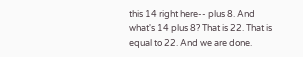this 14 right here-- plus 8. And what's 14 plus 8? That is 22. That is equal to 22. And we are done.